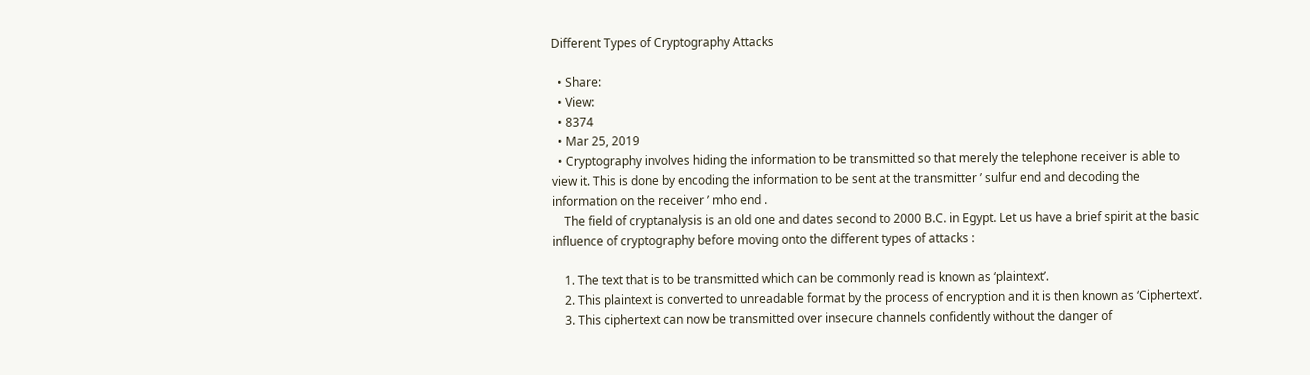Different Types of Cryptography Attacks

  • Share:
  • View:
  • 8374
  • Mar 25, 2019
  • Cryptography involves hiding the information to be transmitted so that merely the telephone receiver is able to view it. This is done by encoding the information to be sent at the transmitter ’ sulfur end and decoding the information on the receiver ’ mho end .
    The field of cryptanalysis is an old one and dates second to 2000 B.C. in Egypt. Let us have a brief spirit at the basic influence of cryptography before moving onto the different types of attacks :

    1. The text that is to be transmitted which can be commonly read is known as ‘plaintext’.
    2. This plaintext is converted to unreadable format by the process of encryption and it is then known as ‘Ciphertext’.
    3. This ciphertext can now be transmitted over insecure channels confidently without the danger of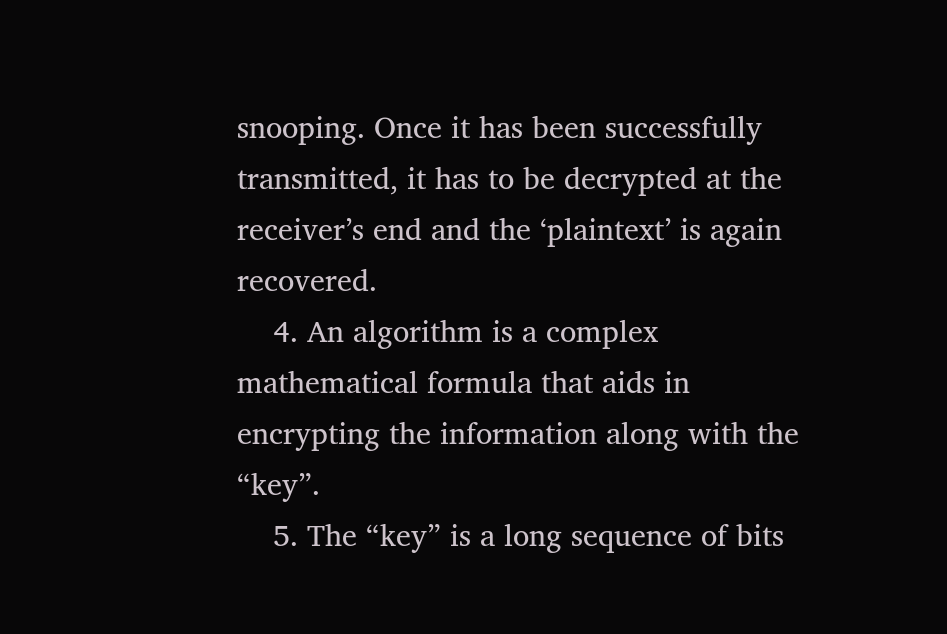snooping. Once it has been successfully transmitted, it has to be decrypted at the receiver’s end and the ‘plaintext’ is again recovered.
    4. An algorithm is a complex mathematical formula that aids in encrypting the information along with the “key”.
    5. The “key” is a long sequence of bits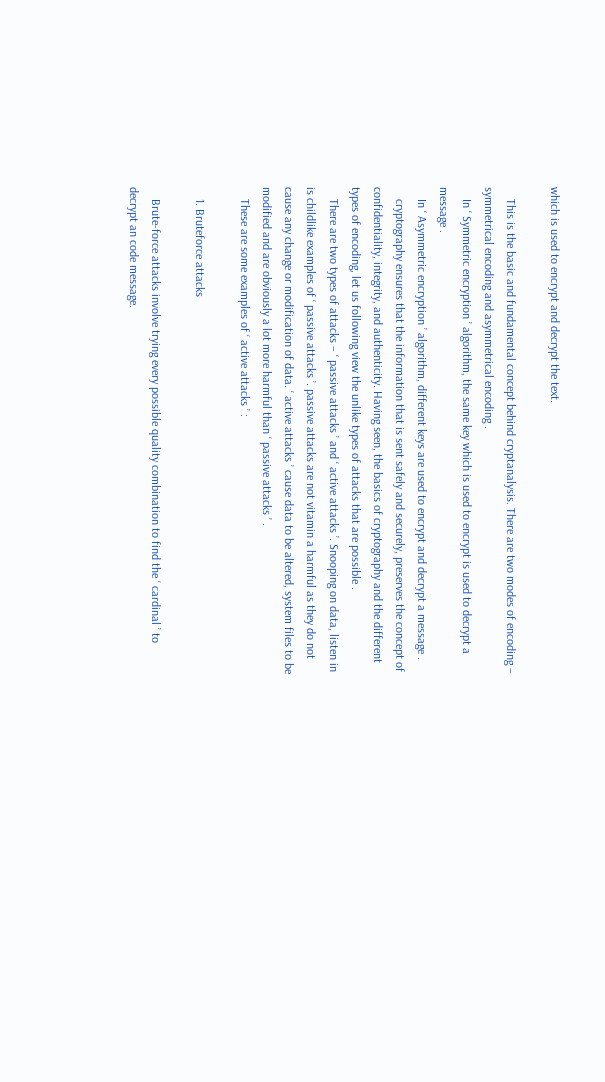which is used to encrypt and decrypt the text.

    This is the basic and fundamental concept behind cryptanalysis. There are two modes of encoding – symmetrical encoding and asymmetrical encoding .
    In ‘ Symmetric encryption ’ algorithm, the same key which is used to encrypt is used to decrypt a message .
    In ‘ Asymmetric encryption ’ algorithm, different keys are used to encrypt and decrypt a message .
    cryptography ensures that the information that is sent safely and securely, preserves the concept of confidentiality, integrity, and authenticity. Having seen, the basics of cryptography and the different types of encoding, let us following view the unlike types of attacks that are possible .
    There are two types of attacks – ‘ passive attacks ’ and ‘ active attacks ’. Snooping on data, listen in is childlike examples of ‘ passive attacks ’. passive attacks are not vitamin a harmful as they do not cause any change or modification of data. ‘ active attacks ’ cause data to be altered, system files to be modified and are obviously a lot more harmful than ‘ passive attacks ’ .
    These are some examples of ‘ active attacks ’ :

    1. Bruteforce attacks

    Brute-force attacks involve trying every possible quality combination to find the ‘ cardinal ’ to decrypt an code message.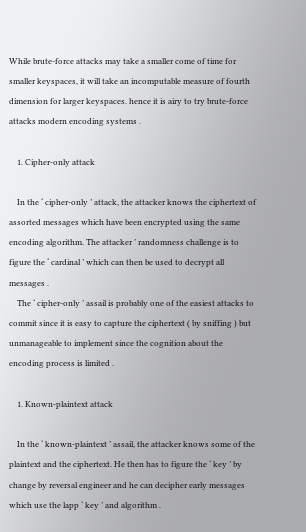While brute-force attacks may take a smaller come of time for smaller keyspaces, it will take an incomputable measure of fourth dimension for larger keyspaces. hence it is airy to try brute-force attacks modern encoding systems .

    1. Cipher-only attack

    In the ‘ cipher-only ’ attack, the attacker knows the ciphertext of assorted messages which have been encrypted using the same encoding algorithm. The attacker ’ randomness challenge is to figure the ‘ cardinal ’ which can then be used to decrypt all messages .
    The ‘ cipher-only ’ assail is probably one of the easiest attacks to commit since it is easy to capture the ciphertext ( by sniffing ) but unmanageable to implement since the cognition about the encoding process is limited .

    1. Known-plaintext attack

    In the ‘ known-plaintext ’ assail, the attacker knows some of the plaintext and the ciphertext. He then has to figure the ‘ key ’ by change by reversal engineer and he can decipher early messages which use the lapp ‘ key ’ and algorithm .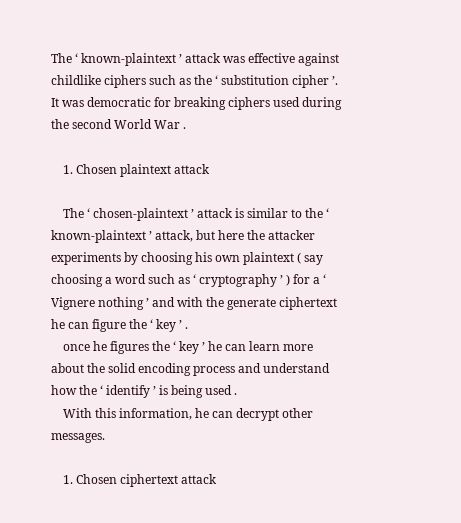The ‘ known-plaintext ’ attack was effective against childlike ciphers such as the ‘ substitution cipher ’. It was democratic for breaking ciphers used during the second World War .

    1. Chosen plaintext attack

    The ‘ chosen-plaintext ’ attack is similar to the ‘ known-plaintext ’ attack, but here the attacker experiments by choosing his own plaintext ( say choosing a word such as ‘ cryptography ’ ) for a ‘ Vignere nothing ’ and with the generate ciphertext he can figure the ‘ key ’ .
    once he figures the ‘ key ’ he can learn more about the solid encoding process and understand how the ‘ identify ’ is being used .
    With this information, he can decrypt other messages.

    1. Chosen ciphertext attack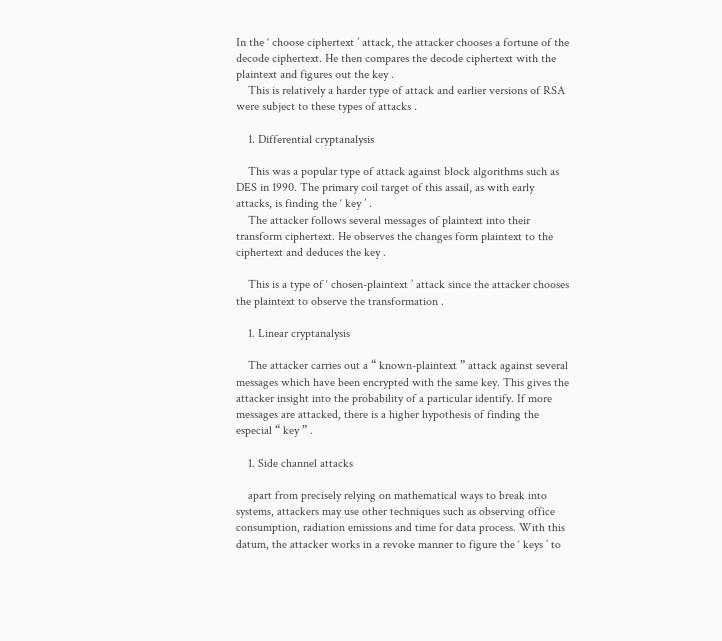In the ‘ choose ciphertext ’ attack, the attacker chooses a fortune of the decode ciphertext. He then compares the decode ciphertext with the plaintext and figures out the key .
    This is relatively a harder type of attack and earlier versions of RSA were subject to these types of attacks .

    1. Differential cryptanalysis

    This was a popular type of attack against block algorithms such as DES in 1990. The primary coil target of this assail, as with early attacks, is finding the ‘ key ’ .
    The attacker follows several messages of plaintext into their transform ciphertext. He observes the changes form plaintext to the ciphertext and deduces the key .

    This is a type of ‘ chosen-plaintext ’ attack since the attacker chooses the plaintext to observe the transformation .

    1. Linear cryptanalysis

    The attacker carries out a “ known-plaintext ” attack against several messages which have been encrypted with the same key. This gives the attacker insight into the probability of a particular identify. If more messages are attacked, there is a higher hypothesis of finding the especial “ key ” .

    1. Side channel attacks

    apart from precisely relying on mathematical ways to break into systems, attackers may use other techniques such as observing office consumption, radiation emissions and time for data process. With this datum, the attacker works in a revoke manner to figure the ‘ keys ’ to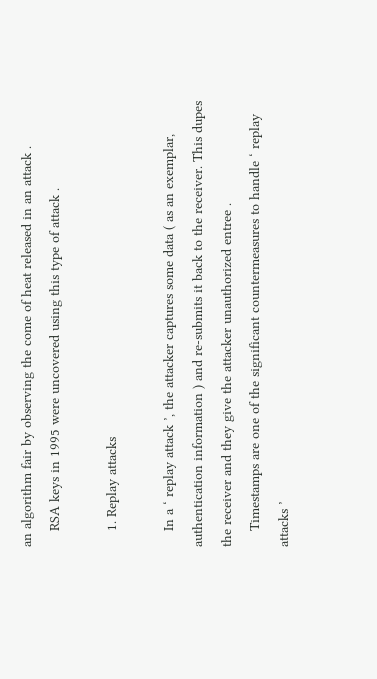an algorithm fair by observing the come of heat released in an attack .
    RSA keys in 1995 were uncovered using this type of attack .

    1. Replay attacks

    In a ‘ replay attack ’, the attacker captures some data ( as an exemplar, authentication information ) and re-submits it back to the receiver. This dupes the receiver and they give the attacker unauthorized entree .
    Timestamps are one of the significant countermeasures to handle ‘ replay attacks ’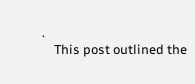.
    This post outlined the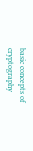basic concepts of cryptography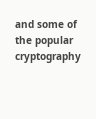and some of the popular cryptography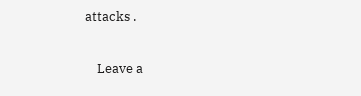attacks .

    Leave a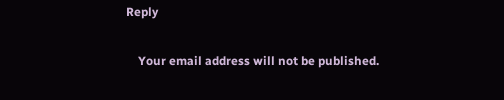Reply

    Your email address will not be published.